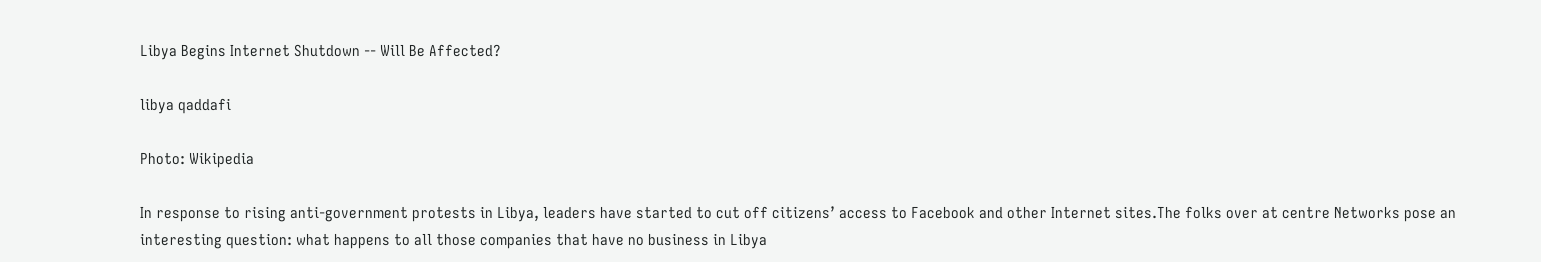Libya Begins Internet Shutdown -- Will Be Affected?

libya qaddafi

Photo: Wikipedia

In response to rising anti-government protests in Libya, leaders have started to cut off citizens’ access to Facebook and other Internet sites.The folks over at centre Networks pose an interesting question: what happens to all those companies that have no business in Libya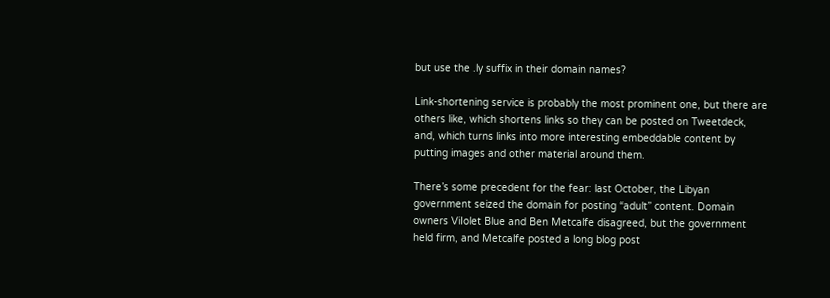but use the .ly suffix in their domain names?

Link-shortening service is probably the most prominent one, but there are others like, which shortens links so they can be posted on Tweetdeck, and, which turns links into more interesting embeddable content by putting images and other material around them.

There’s some precedent for the fear: last October, the Libyan government seized the domain for posting “adult” content. Domain owners ViIolet Blue and Ben Metcalfe disagreed, but the government held firm, and Metcalfe posted a long blog post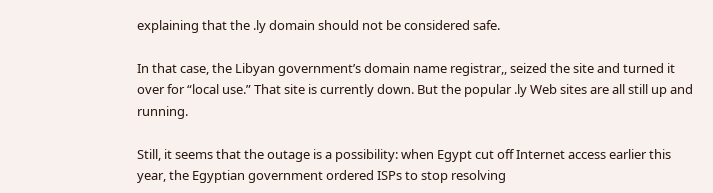explaining that the .ly domain should not be considered safe.

In that case, the Libyan government’s domain name registrar,, seized the site and turned it over for “local use.” That site is currently down. But the popular .ly Web sites are all still up and running.

Still, it seems that the outage is a possibility: when Egypt cut off Internet access earlier this year, the Egyptian government ordered ISPs to stop resolving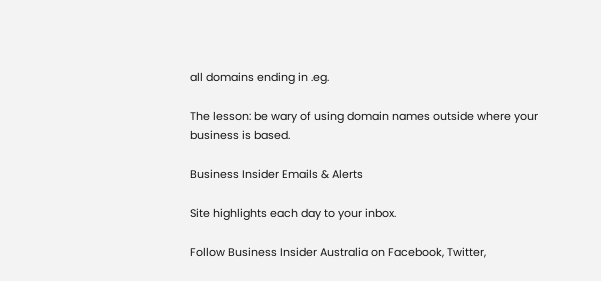all domains ending in .eg.

The lesson: be wary of using domain names outside where your business is based.

Business Insider Emails & Alerts

Site highlights each day to your inbox.

Follow Business Insider Australia on Facebook, Twitter,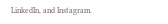LinkedIn, and Instagram.